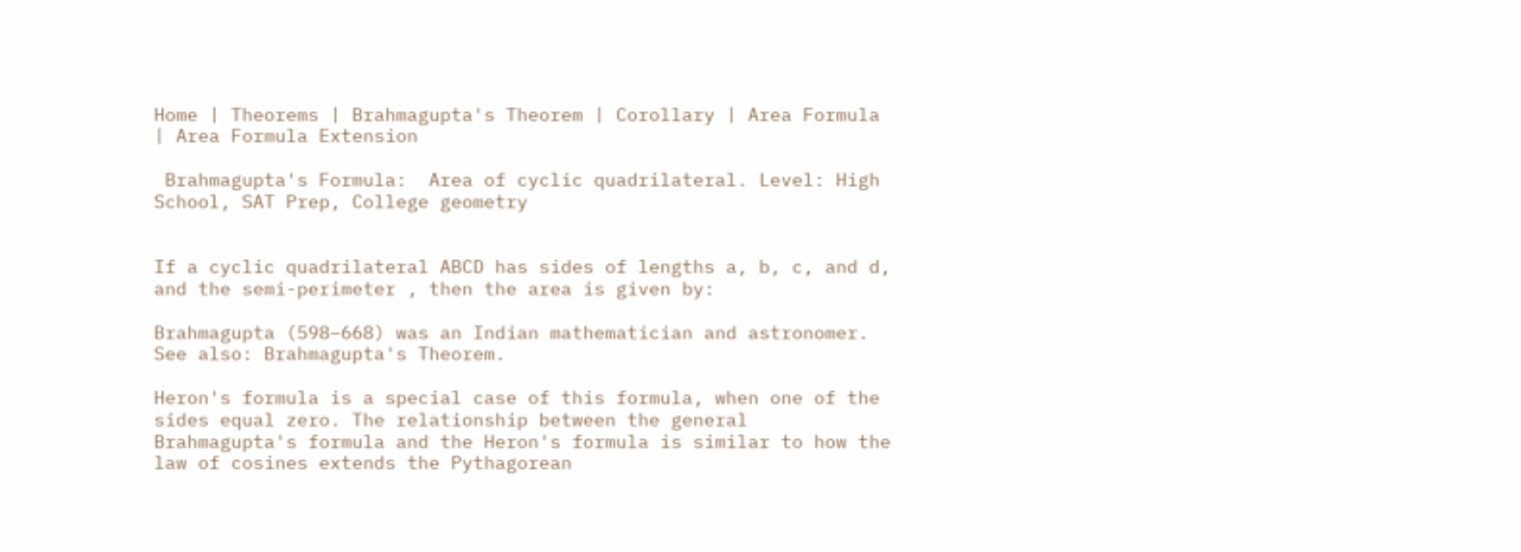Home | Theorems | Brahmagupta's Theorem | Corollary | Area Formula | Area Formula Extension

 Brahmagupta's Formula:  Area of cyclic quadrilateral. Level: High School, SAT Prep, College geometry


If a cyclic quadrilateral ABCD has sides of lengths a, b, c, and d, and the semi-perimeter , then the area is given by:

Brahmagupta (598–668) was an Indian mathematician and astronomer. See also: Brahmagupta's Theorem.

Heron's formula is a special case of this formula, when one of the sides equal zero. The relationship between the general Brahmagupta's formula and the Heron's formula is similar to how the law of cosines extends the Pythagorean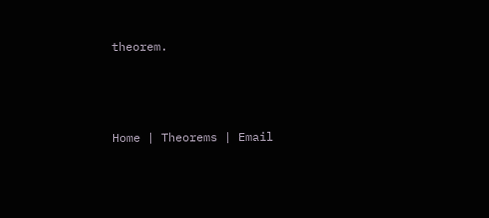theorem.



Home | Theorems | Email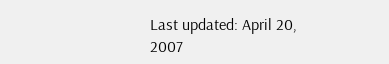Last updated: April 20, 2007